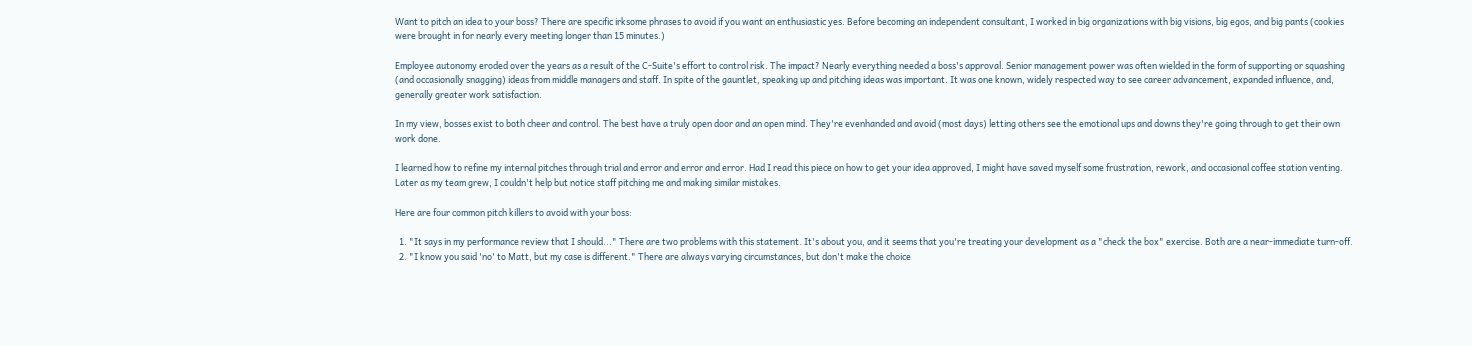Want to pitch an idea to your boss? There are specific irksome phrases to avoid if you want an enthusiastic yes. Before becoming an independent consultant, I worked in big organizations with big visions, big egos, and big pants (cookies were brought in for nearly every meeting longer than 15 minutes.)

Employee autonomy eroded over the years as a result of the C-Suite's effort to control risk. The impact? Nearly everything needed a boss's approval. Senior management power was often wielded in the form of supporting or squashing (and occasionally snagging) ideas from middle managers and staff. In spite of the gauntlet, speaking up and pitching ideas was important. It was one known, widely respected way to see career advancement, expanded influence, and, generally greater work satisfaction.

In my view, bosses exist to both cheer and control. The best have a truly open door and an open mind. They're evenhanded and avoid (most days) letting others see the emotional ups and downs they're going through to get their own work done.

I learned how to refine my internal pitches through trial and error and error and error. Had I read this piece on how to get your idea approved, I might have saved myself some frustration, rework, and occasional coffee station venting. Later as my team grew, I couldn't help but notice staff pitching me and making similar mistakes.

Here are four common pitch killers to avoid with your boss:

  1. "It says in my performance review that I should..." There are two problems with this statement. It's about you, and it seems that you're treating your development as a "check the box" exercise. Both are a near-immediate turn-off.
  2. "I know you said 'no' to Matt, but my case is different." There are always varying circumstances, but don't make the choice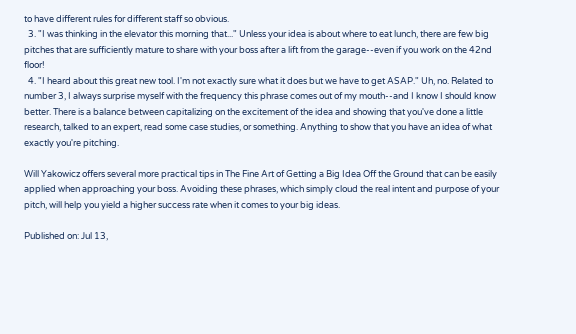to have different rules for different staff so obvious.
  3. "I was thinking in the elevator this morning that..." Unless your idea is about where to eat lunch, there are few big pitches that are sufficiently mature to share with your boss after a lift from the garage--even if you work on the 42nd floor!
  4. "I heard about this great new tool. I'm not exactly sure what it does but we have to get ASAP." Uh, no. Related to number 3, I always surprise myself with the frequency this phrase comes out of my mouth--and I know I should know better. There is a balance between capitalizing on the excitement of the idea and showing that you've done a little research, talked to an expert, read some case studies, or something. Anything to show that you have an idea of what exactly you're pitching.

Will Yakowicz offers several more practical tips in The Fine Art of Getting a Big Idea Off the Ground that can be easily applied when approaching your boss. Avoiding these phrases, which simply cloud the real intent and purpose of your pitch, will help you yield a higher success rate when it comes to your big ideas.

Published on: Jul 13,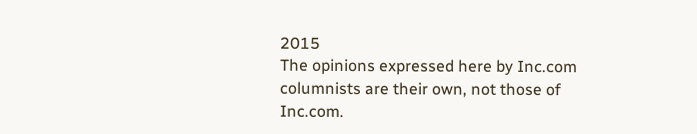2015
The opinions expressed here by Inc.com columnists are their own, not those of Inc.com.